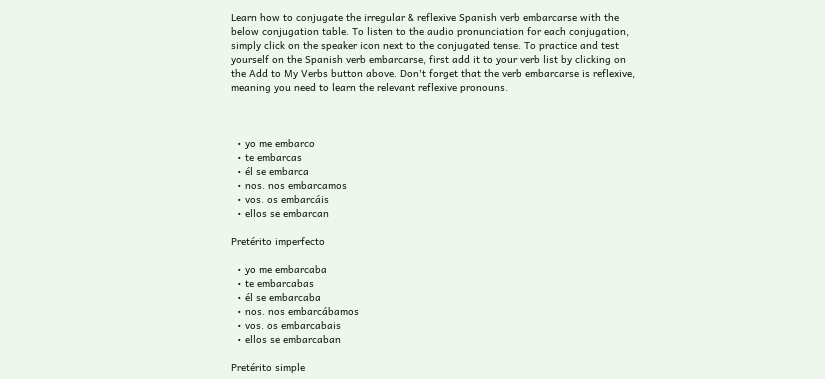Learn how to conjugate the irregular & reflexive Spanish verb embarcarse with the below conjugation table. To listen to the audio pronunciation for each conjugation, simply click on the speaker icon next to the conjugated tense. To practice and test yourself on the Spanish verb embarcarse, first add it to your verb list by clicking on the Add to My Verbs button above. Don't forget that the verb embarcarse is reflexive, meaning you need to learn the relevant reflexive pronouns.



  • yo me embarco
  • te embarcas
  • él se embarca
  • nos. nos embarcamos
  • vos. os embarcáis
  • ellos se embarcan

Pretérito imperfecto

  • yo me embarcaba
  • te embarcabas
  • él se embarcaba
  • nos. nos embarcábamos
  • vos. os embarcabais
  • ellos se embarcaban

Pretérito simple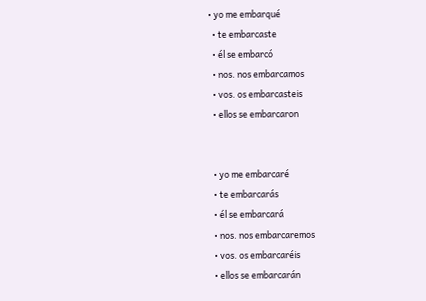• yo me embarqué
  • te embarcaste
  • él se embarcó
  • nos. nos embarcamos
  • vos. os embarcasteis
  • ellos se embarcaron


  • yo me embarcaré
  • te embarcarás
  • él se embarcará
  • nos. nos embarcaremos
  • vos. os embarcaréis
  • ellos se embarcarán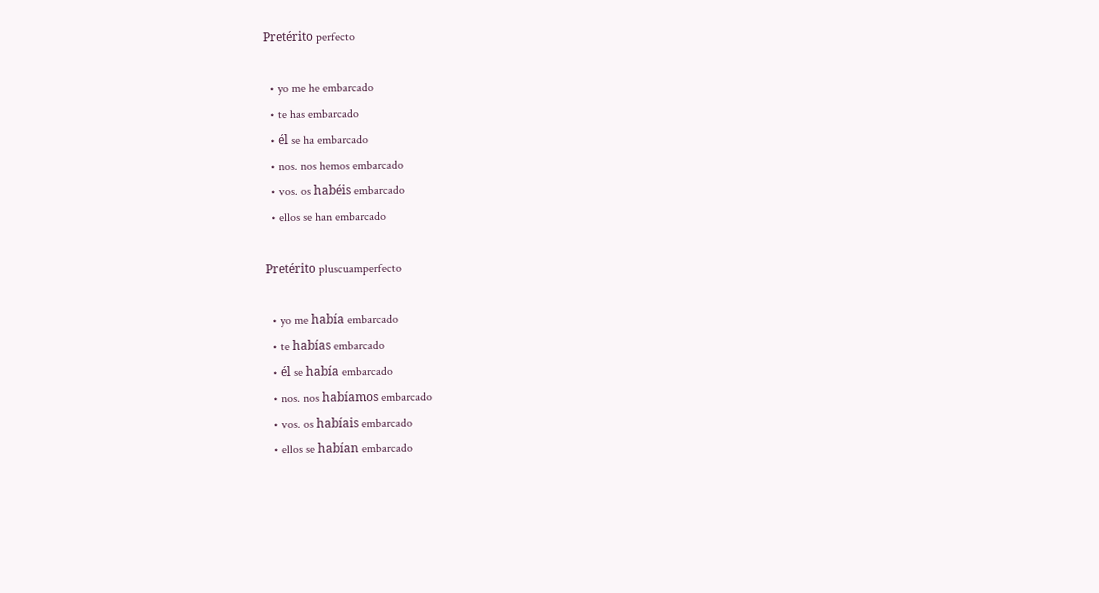Pretérito perfecto

  • yo me he embarcado
  • te has embarcado
  • él se ha embarcado
  • nos. nos hemos embarcado
  • vos. os habéis embarcado
  • ellos se han embarcado

Pretérito pluscuamperfecto

  • yo me había embarcado
  • te habías embarcado
  • él se había embarcado
  • nos. nos habíamos embarcado
  • vos. os habíais embarcado
  • ellos se habían embarcado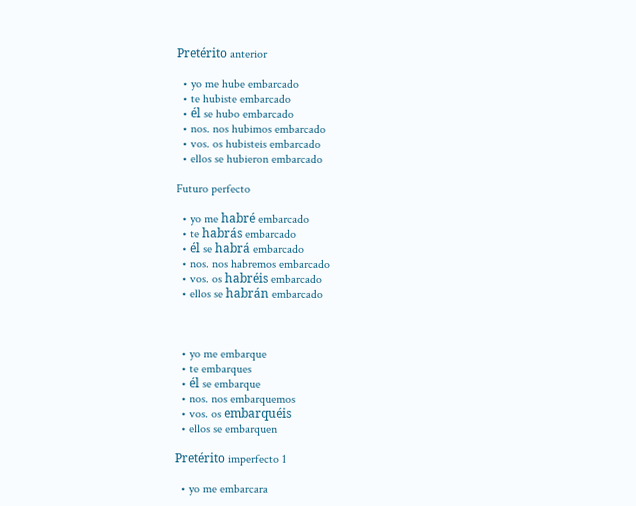Pretérito anterior

  • yo me hube embarcado
  • te hubiste embarcado
  • él se hubo embarcado
  • nos. nos hubimos embarcado
  • vos. os hubisteis embarcado
  • ellos se hubieron embarcado

Futuro perfecto

  • yo me habré embarcado
  • te habrás embarcado
  • él se habrá embarcado
  • nos. nos habremos embarcado
  • vos. os habréis embarcado
  • ellos se habrán embarcado



  • yo me embarque
  • te embarques
  • él se embarque
  • nos. nos embarquemos
  • vos. os embarquéis
  • ellos se embarquen

Pretérito imperfecto 1

  • yo me embarcara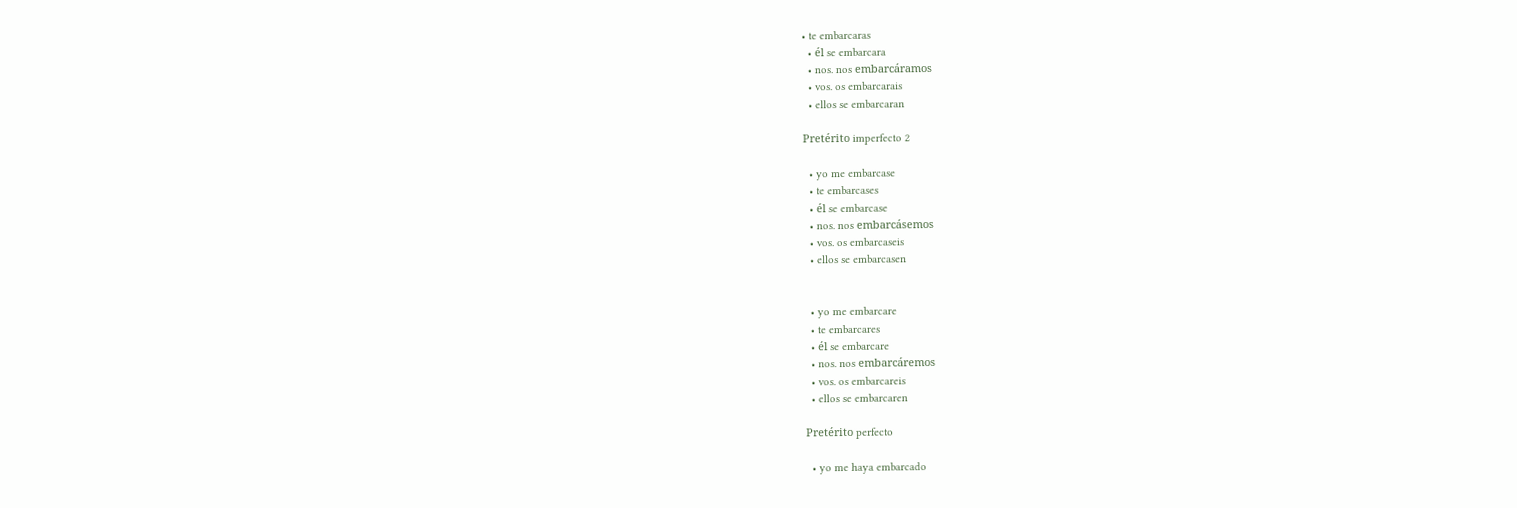• te embarcaras
  • él se embarcara
  • nos. nos embarcáramos
  • vos. os embarcarais
  • ellos se embarcaran

Pretérito imperfecto 2

  • yo me embarcase
  • te embarcases
  • él se embarcase
  • nos. nos embarcásemos
  • vos. os embarcaseis
  • ellos se embarcasen


  • yo me embarcare
  • te embarcares
  • él se embarcare
  • nos. nos embarcáremos
  • vos. os embarcareis
  • ellos se embarcaren

Pretérito perfecto

  • yo me haya embarcado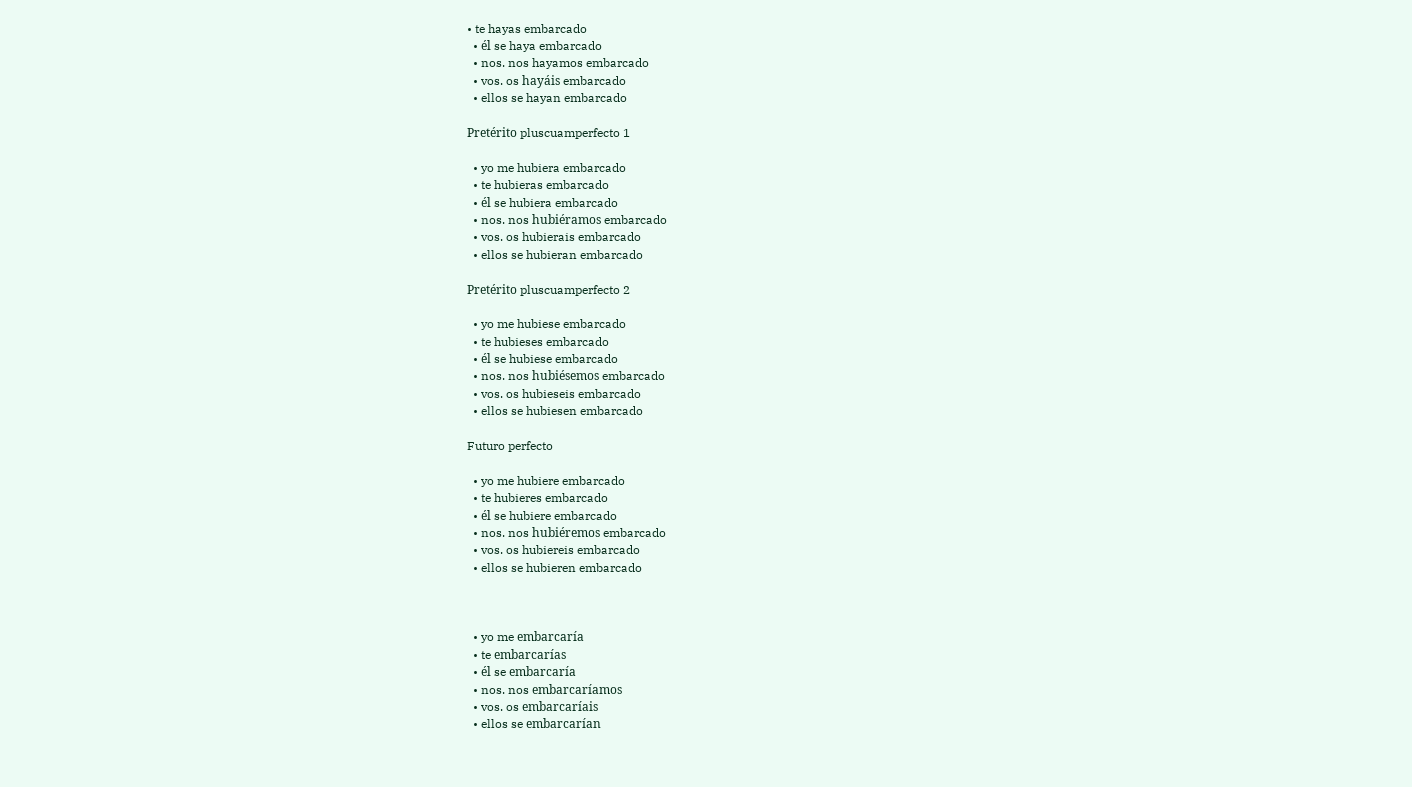• te hayas embarcado
  • él se haya embarcado
  • nos. nos hayamos embarcado
  • vos. os hayáis embarcado
  • ellos se hayan embarcado

Pretérito pluscuamperfecto 1

  • yo me hubiera embarcado
  • te hubieras embarcado
  • él se hubiera embarcado
  • nos. nos hubiéramos embarcado
  • vos. os hubierais embarcado
  • ellos se hubieran embarcado

Pretérito pluscuamperfecto 2

  • yo me hubiese embarcado
  • te hubieses embarcado
  • él se hubiese embarcado
  • nos. nos hubiésemos embarcado
  • vos. os hubieseis embarcado
  • ellos se hubiesen embarcado

Futuro perfecto

  • yo me hubiere embarcado
  • te hubieres embarcado
  • él se hubiere embarcado
  • nos. nos hubiéremos embarcado
  • vos. os hubiereis embarcado
  • ellos se hubieren embarcado



  • yo me embarcaría
  • te embarcarías
  • él se embarcaría
  • nos. nos embarcaríamos
  • vos. os embarcaríais
  • ellos se embarcarían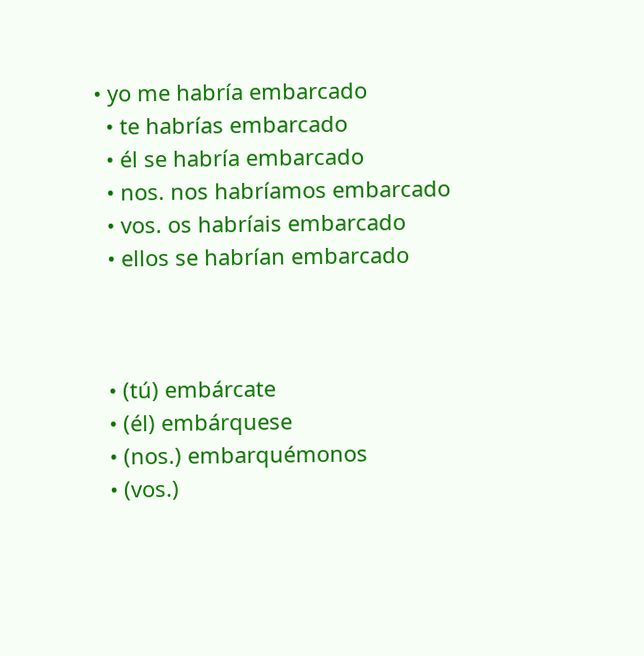• yo me habría embarcado
  • te habrías embarcado
  • él se habría embarcado
  • nos. nos habríamos embarcado
  • vos. os habríais embarcado
  • ellos se habrían embarcado



  • (tú) embárcate
  • (él) embárquese
  • (nos.) embarquémonos
  • (vos.)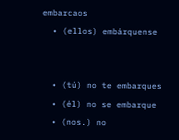embarcaos
  • (ellos) embárquense


  • (tú) no te embarques
  • (él) no se embarque
  • (nos.) no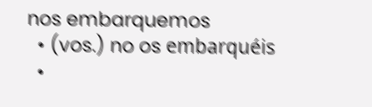nos embarquemos
  • (vos.) no os embarquéis
  •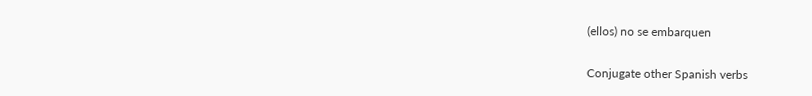(ellos) no se embarquen

Conjugate other Spanish verbs